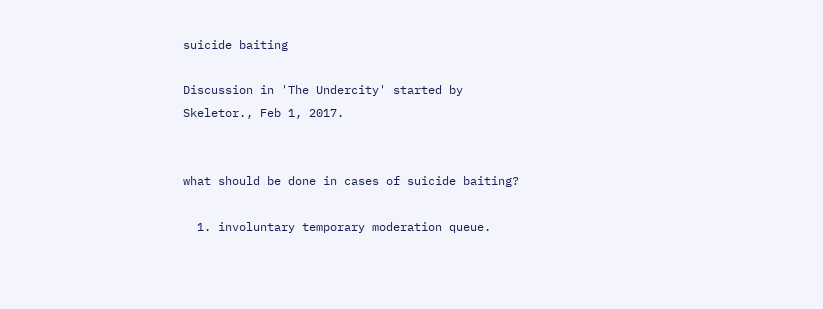suicide baiting

Discussion in 'The Undercity' started by Skeletor., Feb 1, 2017.


what should be done in cases of suicide baiting?

  1. involuntary temporary moderation queue.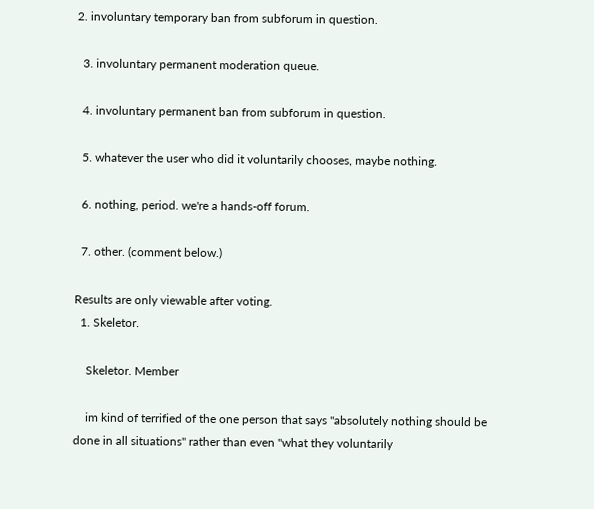2. involuntary temporary ban from subforum in question.

  3. involuntary permanent moderation queue.

  4. involuntary permanent ban from subforum in question.

  5. whatever the user who did it voluntarily chooses, maybe nothing.

  6. nothing, period. we're a hands-off forum.

  7. other. (comment below.)

Results are only viewable after voting.
  1. Skeletor.

    Skeletor. Member

    im kind of terrified of the one person that says "absolutely nothing should be done in all situations" rather than even "what they voluntarily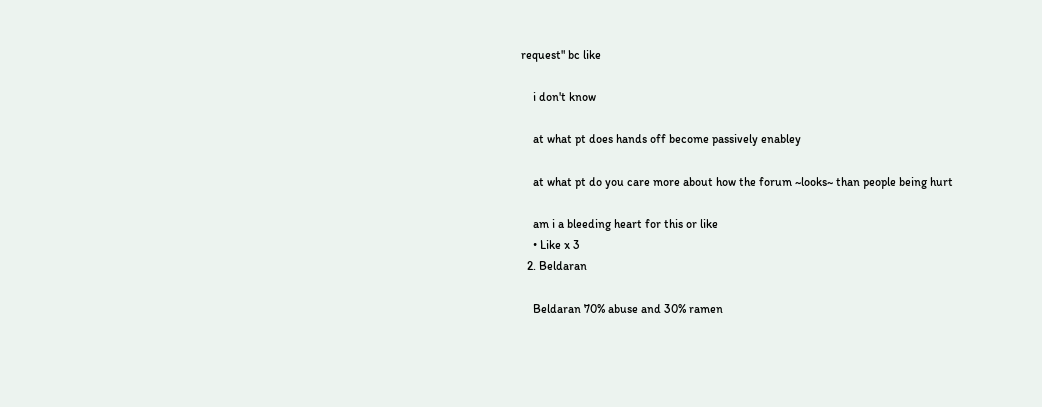request" bc like

    i don't know

    at what pt does hands off become passively enabley

    at what pt do you care more about how the forum ~looks~ than people being hurt

    am i a bleeding heart for this or like
    • Like x 3
  2. Beldaran

    Beldaran 70% abuse and 30% ramen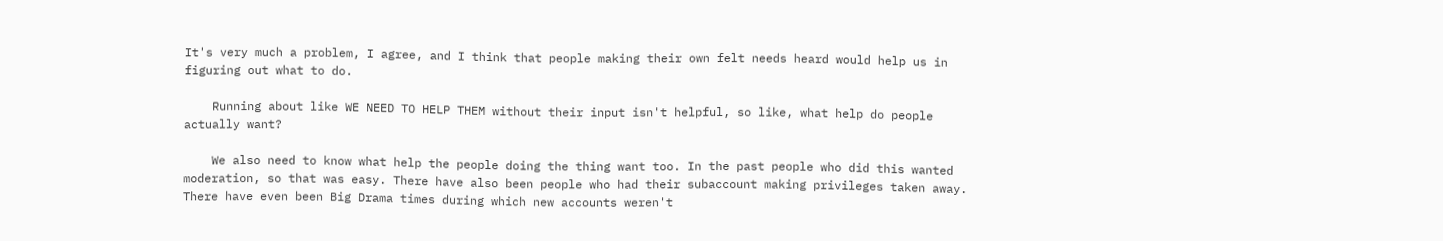It's very much a problem, I agree, and I think that people making their own felt needs heard would help us in figuring out what to do.

    Running about like WE NEED TO HELP THEM without their input isn't helpful, so like, what help do people actually want?

    We also need to know what help the people doing the thing want too. In the past people who did this wanted moderation, so that was easy. There have also been people who had their subaccount making privileges taken away. There have even been Big Drama times during which new accounts weren't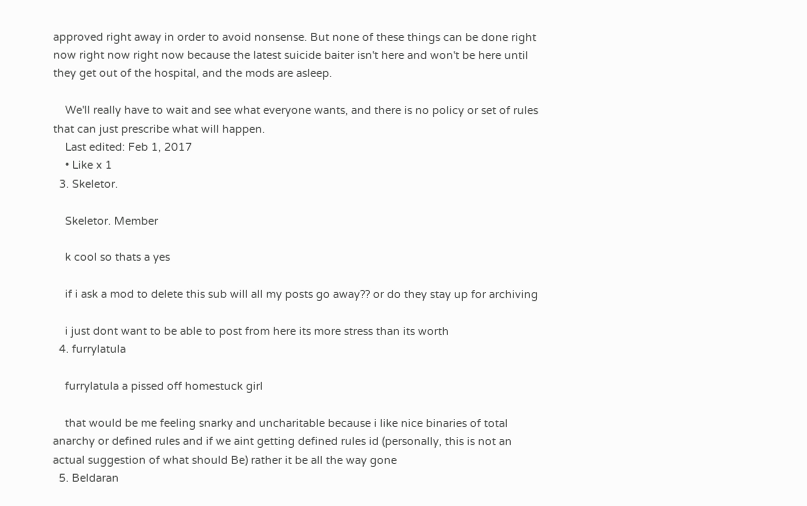approved right away in order to avoid nonsense. But none of these things can be done right now right now right now because the latest suicide baiter isn't here and won't be here until they get out of the hospital, and the mods are asleep.

    We'll really have to wait and see what everyone wants, and there is no policy or set of rules that can just prescribe what will happen.
    Last edited: Feb 1, 2017
    • Like x 1
  3. Skeletor.

    Skeletor. Member

    k cool so thats a yes

    if i ask a mod to delete this sub will all my posts go away?? or do they stay up for archiving

    i just dont want to be able to post from here its more stress than its worth
  4. furrylatula

    furrylatula a pissed off homestuck girl

    that would be me feeling snarky and uncharitable because i like nice binaries of total anarchy or defined rules and if we aint getting defined rules id (personally, this is not an actual suggestion of what should Be) rather it be all the way gone
  5. Beldaran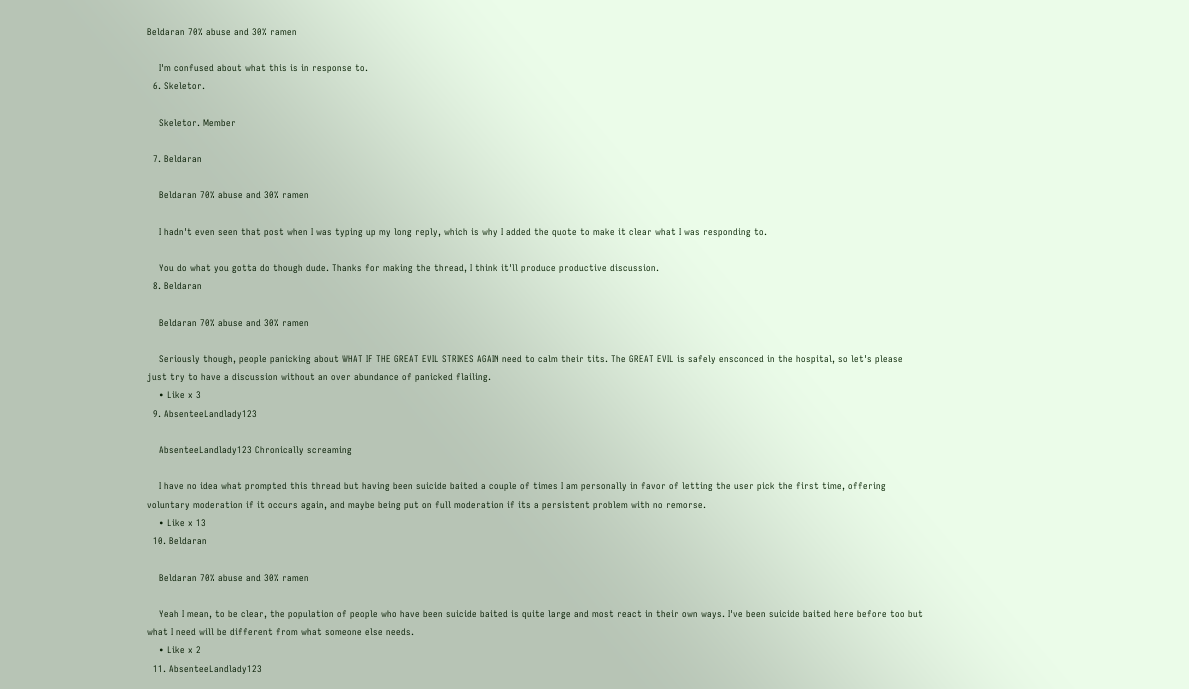Beldaran 70% abuse and 30% ramen

    I'm confused about what this is in response to.
  6. Skeletor.

    Skeletor. Member

  7. Beldaran

    Beldaran 70% abuse and 30% ramen

    I hadn't even seen that post when I was typing up my long reply, which is why I added the quote to make it clear what I was responding to.

    You do what you gotta do though dude. Thanks for making the thread, I think it'll produce productive discussion.
  8. Beldaran

    Beldaran 70% abuse and 30% ramen

    Seriously though, people panicking about WHAT IF THE GREAT EVIL STRIKES AGAIN need to calm their tits. The GREAT EVIL is safely ensconced in the hospital, so let's please just try to have a discussion without an over abundance of panicked flailing.
    • Like x 3
  9. AbsenteeLandlady123

    AbsenteeLandlady123 Chronically screaming

    I have no idea what prompted this thread but having been suicide baited a couple of times I am personally in favor of letting the user pick the first time, offering voluntary moderation if it occurs again, and maybe being put on full moderation if its a persistent problem with no remorse.
    • Like x 13
  10. Beldaran

    Beldaran 70% abuse and 30% ramen

    Yeah I mean, to be clear, the population of people who have been suicide baited is quite large and most react in their own ways. I've been suicide baited here before too but what I need will be different from what someone else needs.
    • Like x 2
  11. AbsenteeLandlady123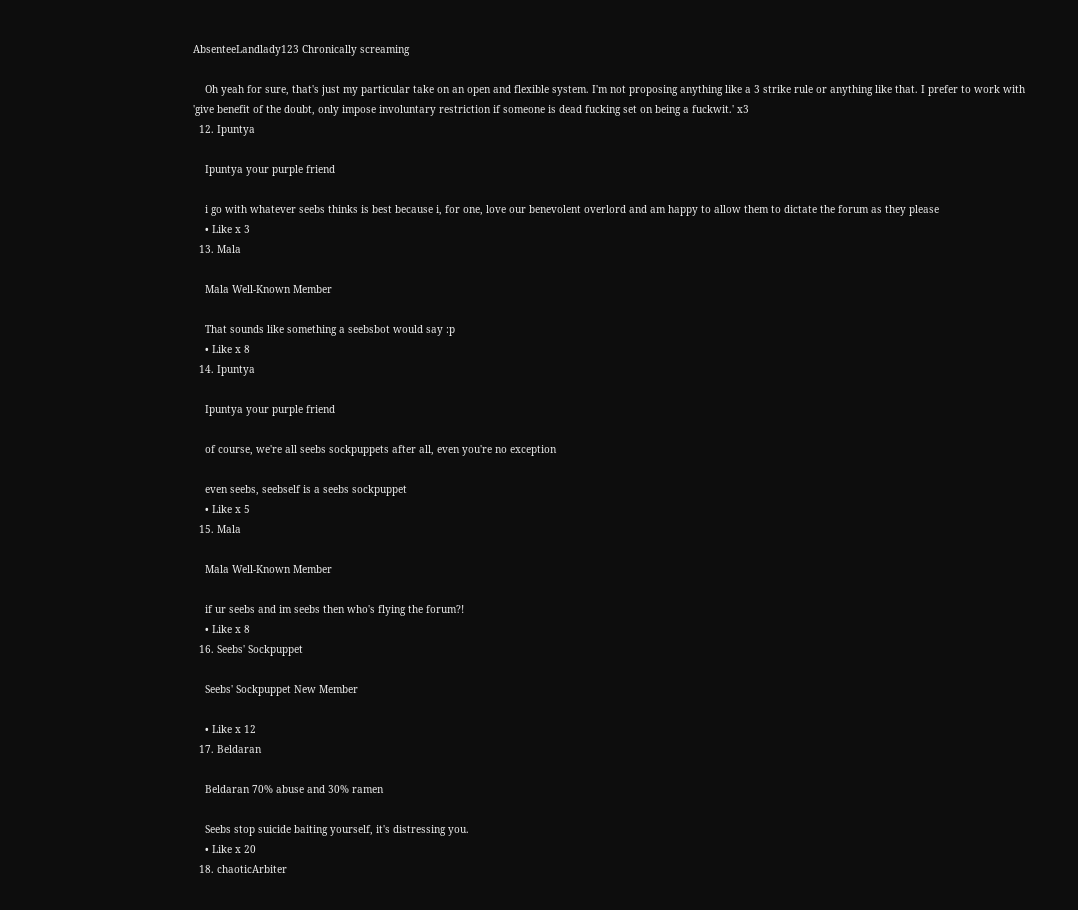AbsenteeLandlady123 Chronically screaming

    Oh yeah for sure, that's just my particular take on an open and flexible system. I'm not proposing anything like a 3 strike rule or anything like that. I prefer to work with 'give benefit of the doubt, only impose involuntary restriction if someone is dead fucking set on being a fuckwit.' x3
  12. Ipuntya

    Ipuntya your purple friend

    i go with whatever seebs thinks is best because i, for one, love our benevolent overlord and am happy to allow them to dictate the forum as they please
    • Like x 3
  13. Mala

    Mala Well-Known Member

    That sounds like something a seebsbot would say :p
    • Like x 8
  14. Ipuntya

    Ipuntya your purple friend

    of course, we're all seebs sockpuppets after all, even you're no exception

    even seebs, seebself is a seebs sockpuppet
    • Like x 5
  15. Mala

    Mala Well-Known Member

    if ur seebs and im seebs then who's flying the forum?!
    • Like x 8
  16. Seebs' Sockpuppet

    Seebs' Sockpuppet New Member

    • Like x 12
  17. Beldaran

    Beldaran 70% abuse and 30% ramen

    Seebs stop suicide baiting yourself, it's distressing you.
    • Like x 20
  18. chaoticArbiter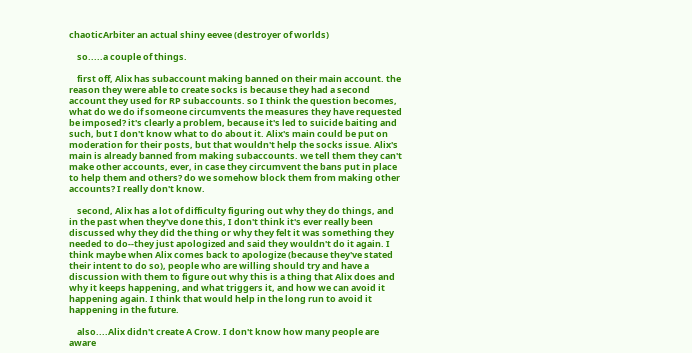chaoticArbiter an actual shiny eevee (destroyer of worlds)

    so.....a couple of things.

    first off, Alix has subaccount making banned on their main account. the reason they were able to create socks is because they had a second account they used for RP subaccounts. so I think the question becomes, what do we do if someone circumvents the measures they have requested be imposed? it's clearly a problem, because it's led to suicide baiting and such, but I don't know what to do about it. Alix's main could be put on moderation for their posts, but that wouldn't help the socks issue. Alix's main is already banned from making subaccounts. we tell them they can't make other accounts, ever, in case they circumvent the bans put in place to help them and others? do we somehow block them from making other accounts? I really don't know.

    second, Alix has a lot of difficulty figuring out why they do things, and in the past when they've done this, I don't think it's ever really been discussed why they did the thing or why they felt it was something they needed to do--they just apologized and said they wouldn't do it again. I think maybe when Alix comes back to apologize (because they've stated their intent to do so), people who are willing should try and have a discussion with them to figure out why this is a thing that Alix does and why it keeps happening, and what triggers it, and how we can avoid it happening again. I think that would help in the long run to avoid it happening in the future.

    also....Alix didn't create A Crow. I don't know how many people are aware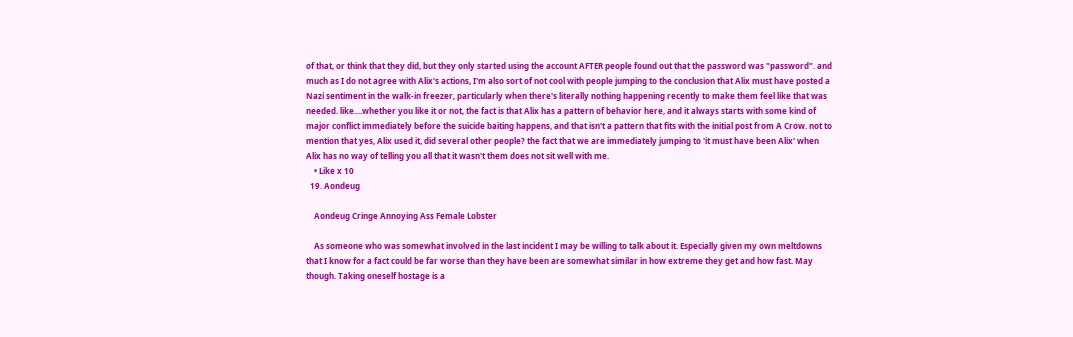of that, or think that they did, but they only started using the account AFTER people found out that the password was "password". and much as I do not agree with Alix's actions, I'm also sort of not cool with people jumping to the conclusion that Alix must have posted a Nazi sentiment in the walk-in freezer, particularly when there's literally nothing happening recently to make them feel like that was needed. like....whether you like it or not, the fact is that Alix has a pattern of behavior here, and it always starts with some kind of major conflict immediately before the suicide baiting happens, and that isn't a pattern that fits with the initial post from A Crow. not to mention that yes, Alix used it, did several other people? the fact that we are immediately jumping to 'it must have been Alix' when Alix has no way of telling you all that it wasn't them does not sit well with me.
    • Like x 10
  19. Aondeug

    Aondeug Cringe Annoying Ass Female Lobster

    As someone who was somewhat involved in the last incident I may be willing to talk about it. Especially given my own meltdowns that I know for a fact could be far worse than they have been are somewhat similar in how extreme they get and how fast. May though. Taking oneself hostage is a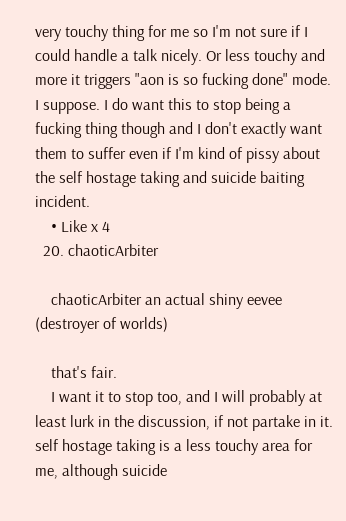very touchy thing for me so I'm not sure if I could handle a talk nicely. Or less touchy and more it triggers "aon is so fucking done" mode. I suppose. I do want this to stop being a fucking thing though and I don't exactly want them to suffer even if I'm kind of pissy about the self hostage taking and suicide baiting incident.
    • Like x 4
  20. chaoticArbiter

    chaoticArbiter an actual shiny eevee (destroyer of worlds)

    that's fair.
    I want it to stop too, and I will probably at least lurk in the discussion, if not partake in it. self hostage taking is a less touchy area for me, although suicide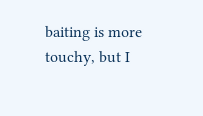baiting is more touchy, but I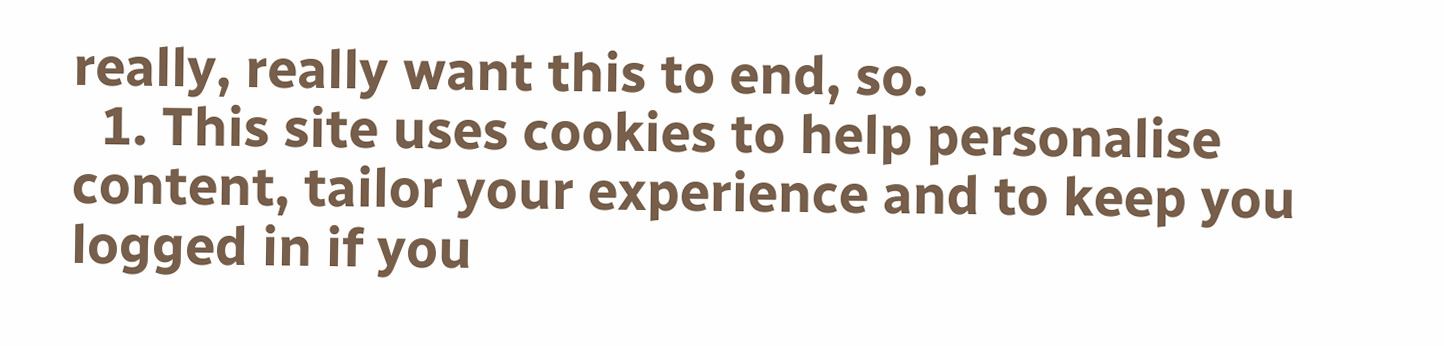really, really want this to end, so.
  1. This site uses cookies to help personalise content, tailor your experience and to keep you logged in if you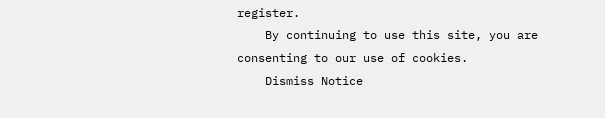register.
    By continuing to use this site, you are consenting to our use of cookies.
    Dismiss Notice